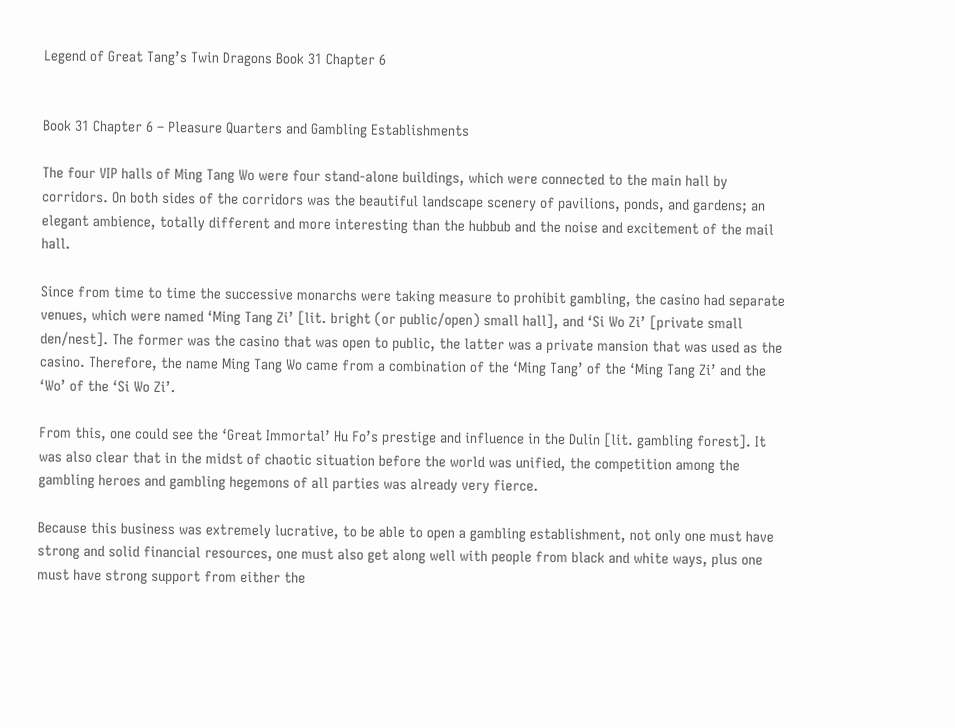Legend of Great Tang’s Twin Dragons Book 31 Chapter 6


Book 31 Chapter 6 – Pleasure Quarters and Gambling Establishments

The four VIP halls of Ming Tang Wo were four stand-alone buildings, which were connected to the main hall by corridors. On both sides of the corridors was the beautiful landscape scenery of pavilions, ponds, and gardens; an elegant ambience, totally different and more interesting than the hubbub and the noise and excitement of the mail hall.

Since from time to time the successive monarchs were taking measure to prohibit gambling, the casino had separate venues, which were named ‘Ming Tang Zi’ [lit. bright (or public/open) small hall], and ‘Si Wo Zi’ [private small den/nest]. The former was the casino that was open to public, the latter was a private mansion that was used as the casino. Therefore, the name Ming Tang Wo came from a combination of the ‘Ming Tang’ of the ‘Ming Tang Zi’ and the ‘Wo’ of the ‘Si Wo Zi’.

From this, one could see the ‘Great Immortal’ Hu Fo’s prestige and influence in the Dulin [lit. gambling forest]. It was also clear that in the midst of chaotic situation before the world was unified, the competition among the gambling heroes and gambling hegemons of all parties was already very fierce.

Because this business was extremely lucrative, to be able to open a gambling establishment, not only one must have strong and solid financial resources, one must also get along well with people from black and white ways, plus one must have strong support from either the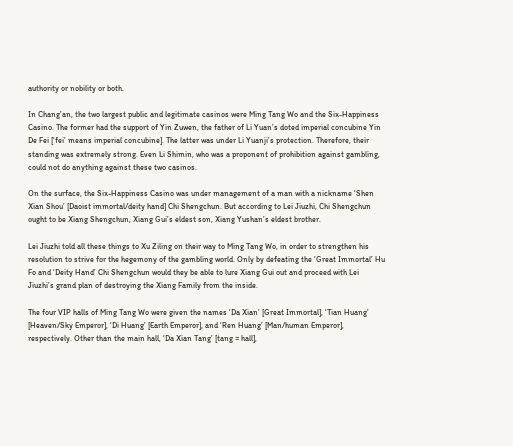authority or nobility or both.

In Chang’an, the two largest public and legitimate casinos were Ming Tang Wo and the Six-Happiness Casino. The former had the support of Yin Zuwen, the father of Li Yuan’s doted imperial concubine Yin De Fei [‘fei’ means imperial concubine]. The latter was under Li Yuanji’s protection. Therefore, their standing was extremely strong. Even Li Shimin, who was a proponent of prohibition against gambling, could not do anything against these two casinos.

On the surface, the Six-Happiness Casino was under management of a man with a nickname ‘Shen Xian Shou’ [Daoist immortal/deity hand] Chi Shengchun. But according to Lei Jiuzhi, Chi Shengchun ought to be Xiang Shengchun, Xiang Gui’s eldest son, Xiang Yushan’s eldest brother.

Lei Jiuzhi told all these things to Xu Ziling on their way to Ming Tang Wo, in order to strengthen his resolution to strive for the hegemony of the gambling world. Only by defeating the ‘Great Immortal’ Hu Fo and ‘Deity Hand’ Chi Shengchun would they be able to lure Xiang Gui out and proceed with Lei Jiuzhi’s grand plan of destroying the Xiang Family from the inside.

The four VIP halls of Ming Tang Wo were given the names ‘Da Xian’ [Great Immortal], ‘Tian Huang’ [Heaven/Sky Emperor], ‘Di Huang’ [Earth Emperor], and ‘Ren Huang’ [Man/human Emperor], respectively. Other than the main hall, ‘Da Xian Tang’ [tang = hall],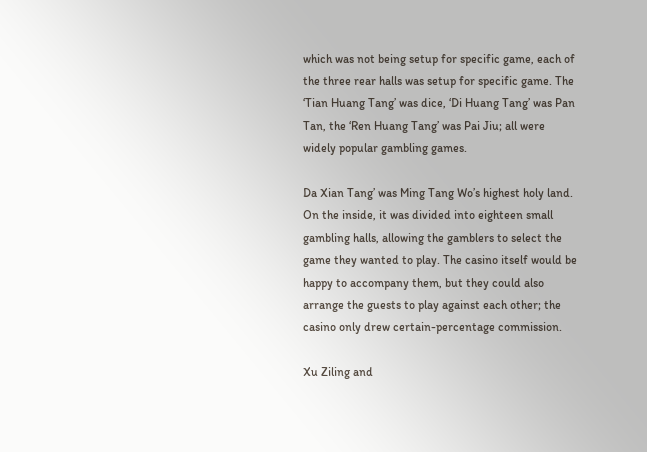which was not being setup for specific game, each of the three rear halls was setup for specific game. The ‘Tian Huang Tang’ was dice, ‘Di Huang Tang’ was Pan Tan, the ‘Ren Huang Tang’ was Pai Jiu; all were widely popular gambling games.

Da Xian Tang’ was Ming Tang Wo’s highest holy land. On the inside, it was divided into eighteen small gambling halls, allowing the gamblers to select the game they wanted to play. The casino itself would be happy to accompany them, but they could also arrange the guests to play against each other; the casino only drew certain-percentage commission.

Xu Ziling and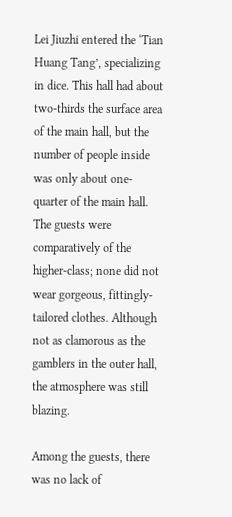Lei Jiuzhi entered the ‘Tian Huang Tang’, specializing in dice. This hall had about two-thirds the surface area of the main hall, but the number of people inside was only about one-quarter of the main hall. The guests were comparatively of the higher-class; none did not wear gorgeous, fittingly-tailored clothes. Although not as clamorous as the gamblers in the outer hall, the atmosphere was still blazing.

Among the guests, there was no lack of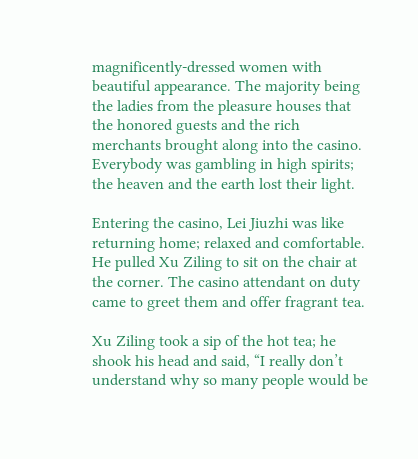magnificently-dressed women with beautiful appearance. The majority being the ladies from the pleasure houses that the honored guests and the rich merchants brought along into the casino. Everybody was gambling in high spirits; the heaven and the earth lost their light.

Entering the casino, Lei Jiuzhi was like returning home; relaxed and comfortable. He pulled Xu Ziling to sit on the chair at the corner. The casino attendant on duty came to greet them and offer fragrant tea.

Xu Ziling took a sip of the hot tea; he shook his head and said, “I really don’t understand why so many people would be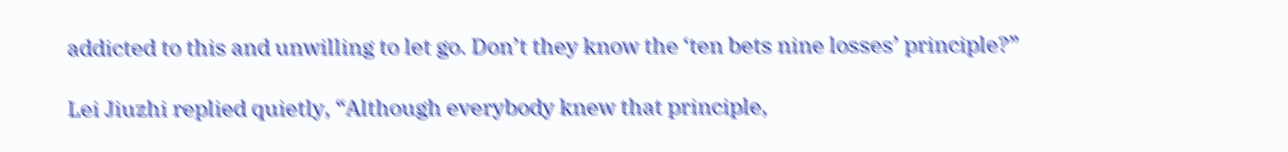addicted to this and unwilling to let go. Don’t they know the ‘ten bets nine losses’ principle?”

Lei Jiuzhi replied quietly, “Although everybody knew that principle,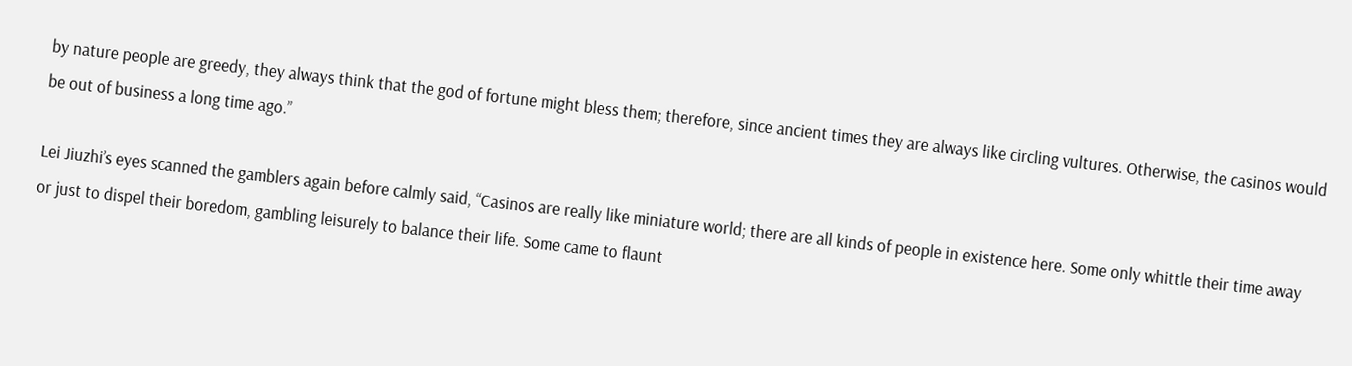by nature people are greedy, they always think that the god of fortune might bless them; therefore, since ancient times they are always like circling vultures. Otherwise, the casinos would be out of business a long time ago.”

Lei Jiuzhi’s eyes scanned the gamblers again before calmly said, “Casinos are really like miniature world; there are all kinds of people in existence here. Some only whittle their time away or just to dispel their boredom, gambling leisurely to balance their life. Some came to flaunt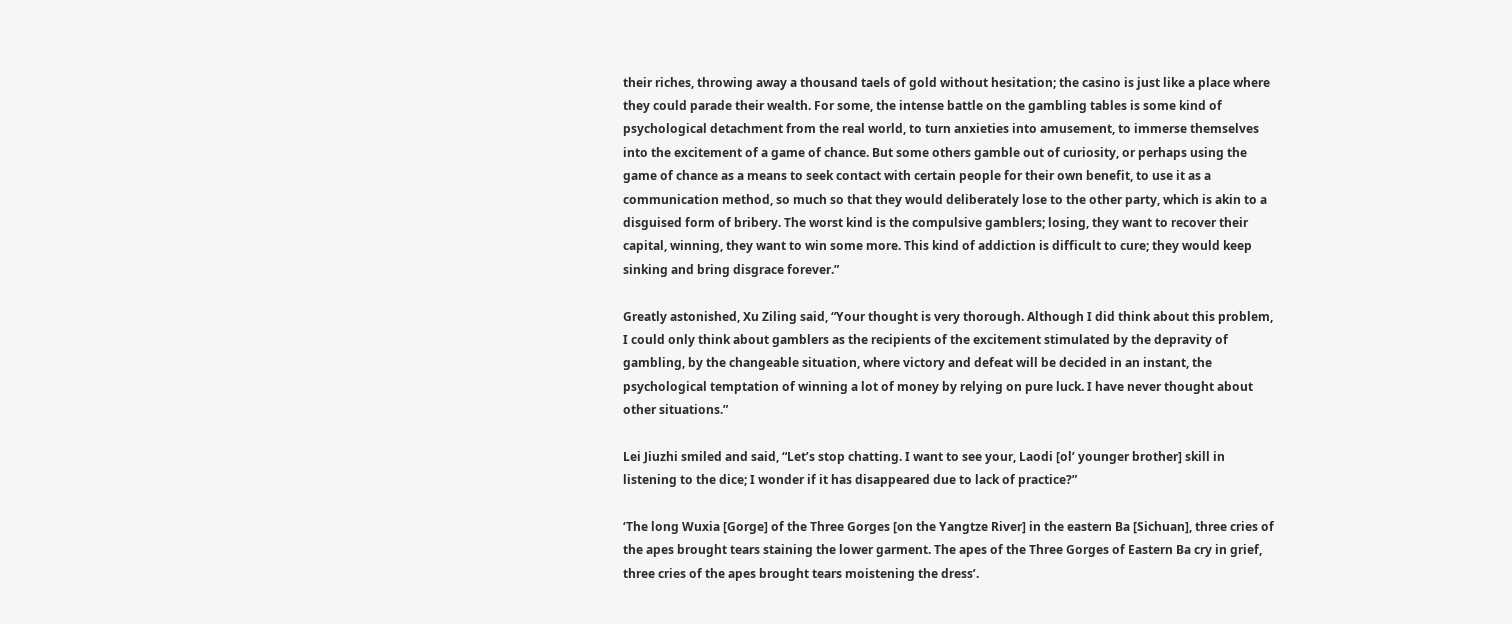their riches, throwing away a thousand taels of gold without hesitation; the casino is just like a place where they could parade their wealth. For some, the intense battle on the gambling tables is some kind of psychological detachment from the real world, to turn anxieties into amusement, to immerse themselves into the excitement of a game of chance. But some others gamble out of curiosity, or perhaps using the game of chance as a means to seek contact with certain people for their own benefit, to use it as a communication method, so much so that they would deliberately lose to the other party, which is akin to a disguised form of bribery. The worst kind is the compulsive gamblers; losing, they want to recover their capital, winning, they want to win some more. This kind of addiction is difficult to cure; they would keep sinking and bring disgrace forever.”

Greatly astonished, Xu Ziling said, “Your thought is very thorough. Although I did think about this problem, I could only think about gamblers as the recipients of the excitement stimulated by the depravity of gambling, by the changeable situation, where victory and defeat will be decided in an instant, the psychological temptation of winning a lot of money by relying on pure luck. I have never thought about other situations.”

Lei Jiuzhi smiled and said, “Let’s stop chatting. I want to see your, Laodi [ol’ younger brother] skill in listening to the dice; I wonder if it has disappeared due to lack of practice?”

‘The long Wuxia [Gorge] of the Three Gorges [on the Yangtze River] in the eastern Ba [Sichuan], three cries of the apes brought tears staining the lower garment. The apes of the Three Gorges of Eastern Ba cry in grief, three cries of the apes brought tears moistening the dress’.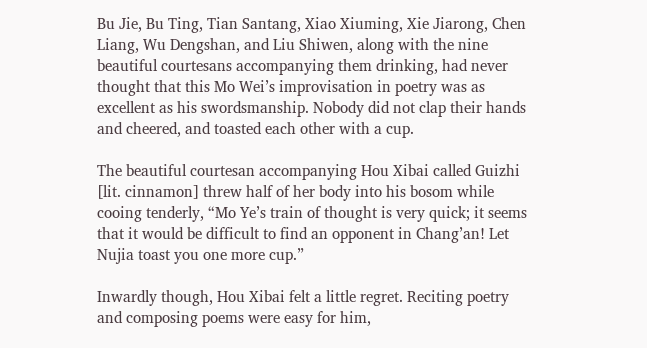Bu Jie, Bu Ting, Tian Santang, Xiao Xiuming, Xie Jiarong, Chen Liang, Wu Dengshan, and Liu Shiwen, along with the nine beautiful courtesans accompanying them drinking, had never thought that this Mo Wei’s improvisation in poetry was as excellent as his swordsmanship. Nobody did not clap their hands and cheered, and toasted each other with a cup.

The beautiful courtesan accompanying Hou Xibai called Guizhi [lit. cinnamon] threw half of her body into his bosom while cooing tenderly, “Mo Ye’s train of thought is very quick; it seems that it would be difficult to find an opponent in Chang’an! Let Nujia toast you one more cup.”

Inwardly though, Hou Xibai felt a little regret. Reciting poetry and composing poems were easy for him,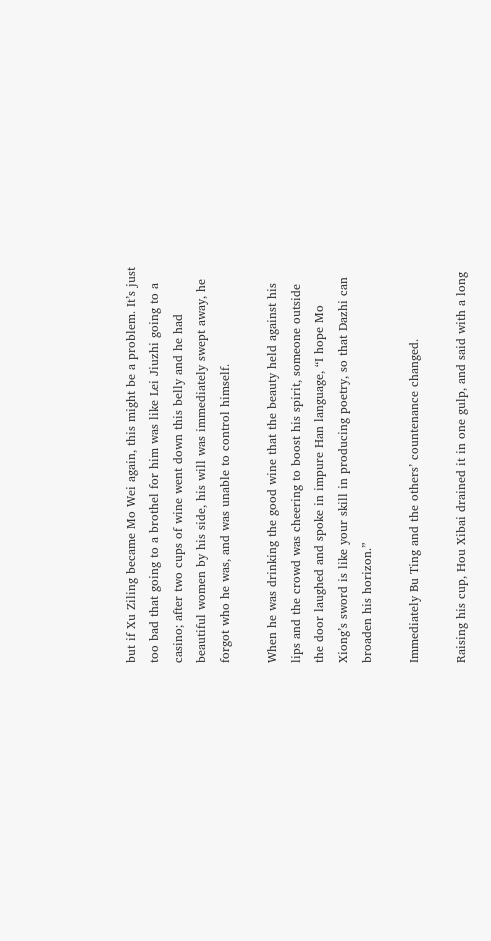but if Xu Ziling became Mo Wei again, this might be a problem. It’s just too bad that going to a brothel for him was like Lei Jiuzhi going to a casino; after two cups of wine went down this belly and he had beautiful women by his side, his will was immediately swept away, he forgot who he was, and was unable to control himself.

When he was drinking the good wine that the beauty held against his lips and the crowd was cheering to boost his spirit, someone outside the door laughed and spoke in impure Han language, “I hope Mo Xiong’s sword is like your skill in producing poetry, so that Dazhi can broaden his horizon.”

Immediately Bu Ting and the others’ countenance changed.

Raising his cup, Hou Xibai drained it in one gulp, and said with a long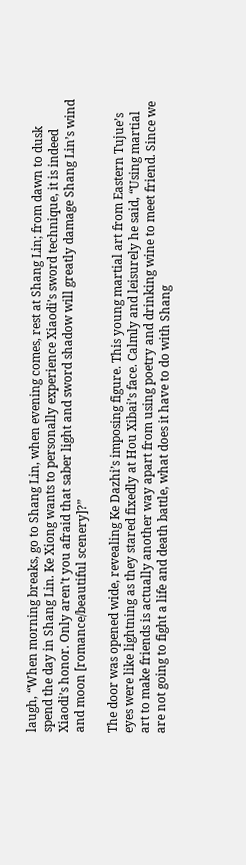laugh, “When morning breaks, go to Shang Lin, when evening comes, rest at Shang Lin; from dawn to dusk spend the day in Shang Lin. Ke Xiong wants to personally experience Xiaodi’s sword technique, it is indeed Xiaodi’s honor. Only aren’t you afraid that saber light and sword shadow will greatly damage Shang Lin’s wind and moon [romance/beautiful scenery]?”

The door was opened wide, revealing Ke Dazhi’s imposing figure. This young martial art from Eastern Tujue’s eyes were like lightning as they stared fixedly at Hou Xibai’s face. Calmly and leisurely he said, “Using martial art to make friends is actually another way apart from using poetry and drinking wine to meet friend. Since we are not going to fight a life and death battle, what does it have to do with Shang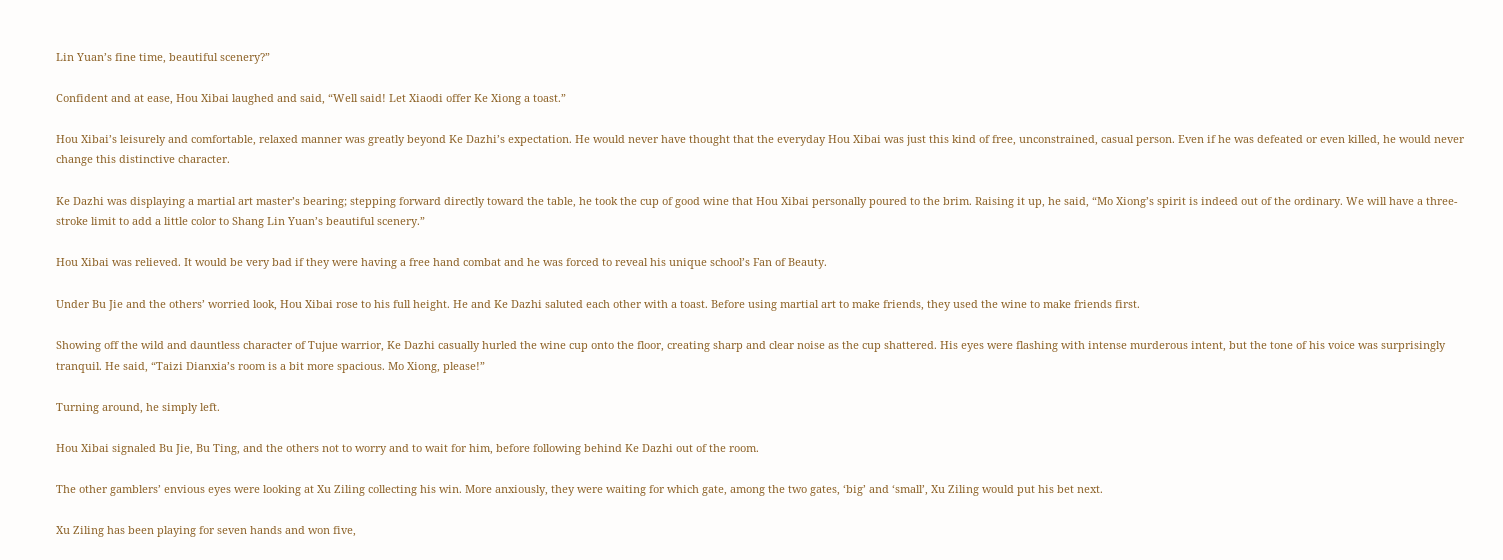Lin Yuan’s fine time, beautiful scenery?”

Confident and at ease, Hou Xibai laughed and said, “Well said! Let Xiaodi offer Ke Xiong a toast.”

Hou Xibai’s leisurely and comfortable, relaxed manner was greatly beyond Ke Dazhi’s expectation. He would never have thought that the everyday Hou Xibai was just this kind of free, unconstrained, casual person. Even if he was defeated or even killed, he would never change this distinctive character.

Ke Dazhi was displaying a martial art master’s bearing; stepping forward directly toward the table, he took the cup of good wine that Hou Xibai personally poured to the brim. Raising it up, he said, “Mo Xiong’s spirit is indeed out of the ordinary. We will have a three-stroke limit to add a little color to Shang Lin Yuan’s beautiful scenery.”

Hou Xibai was relieved. It would be very bad if they were having a free hand combat and he was forced to reveal his unique school’s Fan of Beauty.

Under Bu Jie and the others’ worried look, Hou Xibai rose to his full height. He and Ke Dazhi saluted each other with a toast. Before using martial art to make friends, they used the wine to make friends first.

Showing off the wild and dauntless character of Tujue warrior, Ke Dazhi casually hurled the wine cup onto the floor, creating sharp and clear noise as the cup shattered. His eyes were flashing with intense murderous intent, but the tone of his voice was surprisingly tranquil. He said, “Taizi Dianxia’s room is a bit more spacious. Mo Xiong, please!”

Turning around, he simply left.

Hou Xibai signaled Bu Jie, Bu Ting, and the others not to worry and to wait for him, before following behind Ke Dazhi out of the room.

The other gamblers’ envious eyes were looking at Xu Ziling collecting his win. More anxiously, they were waiting for which gate, among the two gates, ‘big’ and ‘small’, Xu Ziling would put his bet next.

Xu Ziling has been playing for seven hands and won five,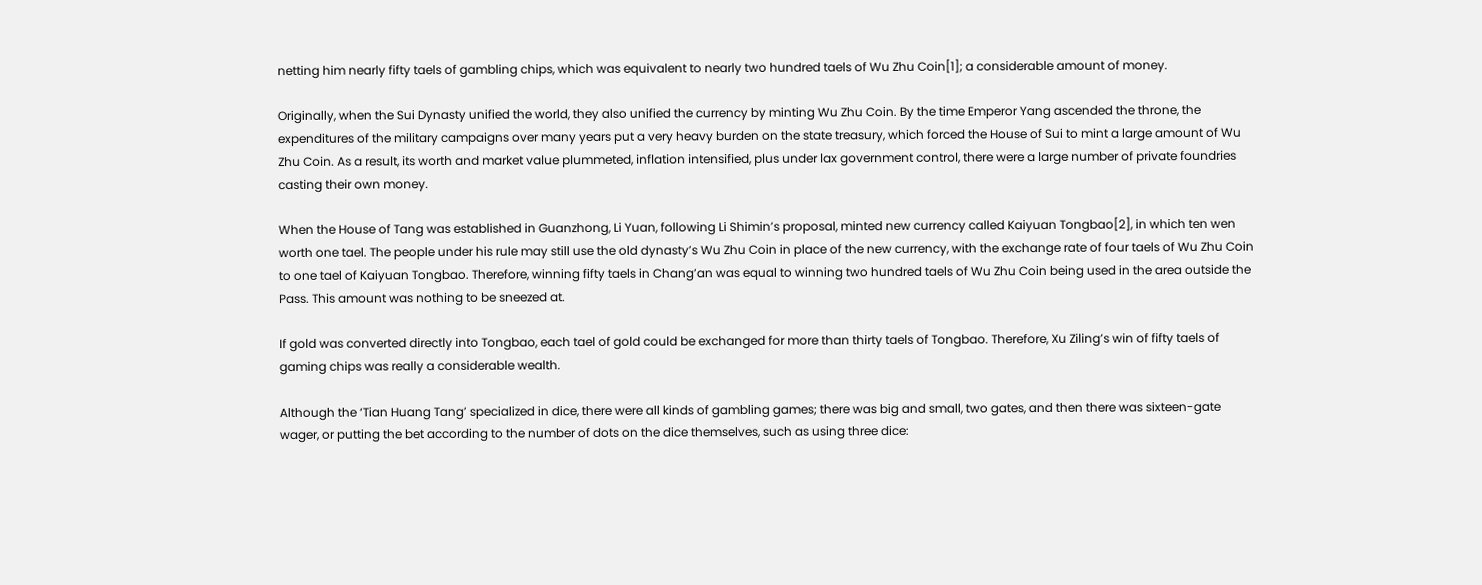netting him nearly fifty taels of gambling chips, which was equivalent to nearly two hundred taels of Wu Zhu Coin[1]; a considerable amount of money.

Originally, when the Sui Dynasty unified the world, they also unified the currency by minting Wu Zhu Coin. By the time Emperor Yang ascended the throne, the expenditures of the military campaigns over many years put a very heavy burden on the state treasury, which forced the House of Sui to mint a large amount of Wu Zhu Coin. As a result, its worth and market value plummeted, inflation intensified, plus under lax government control, there were a large number of private foundries casting their own money.

When the House of Tang was established in Guanzhong, Li Yuan, following Li Shimin’s proposal, minted new currency called Kaiyuan Tongbao[2], in which ten wen worth one tael. The people under his rule may still use the old dynasty’s Wu Zhu Coin in place of the new currency, with the exchange rate of four taels of Wu Zhu Coin to one tael of Kaiyuan Tongbao. Therefore, winning fifty taels in Chang’an was equal to winning two hundred taels of Wu Zhu Coin being used in the area outside the Pass. This amount was nothing to be sneezed at.

If gold was converted directly into Tongbao, each tael of gold could be exchanged for more than thirty taels of Tongbao. Therefore, Xu Ziling’s win of fifty taels of gaming chips was really a considerable wealth.

Although the ‘Tian Huang Tang’ specialized in dice, there were all kinds of gambling games; there was big and small, two gates, and then there was sixteen-gate wager, or putting the bet according to the number of dots on the dice themselves, such as using three dice: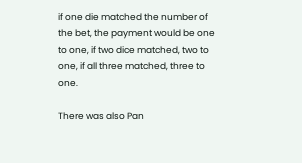if one die matched the number of the bet, the payment would be one to one, if two dice matched, two to one, if all three matched, three to one.

There was also Pan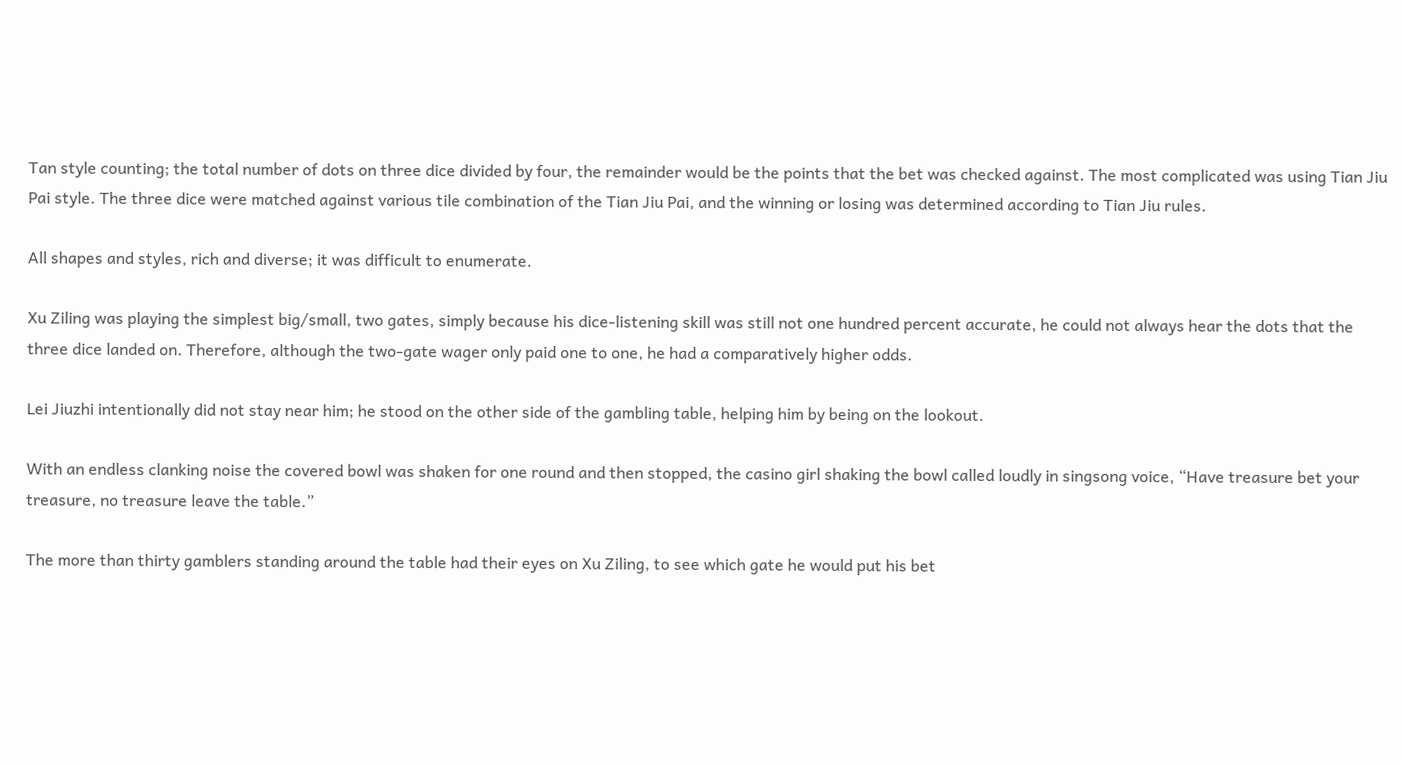Tan style counting; the total number of dots on three dice divided by four, the remainder would be the points that the bet was checked against. The most complicated was using Tian Jiu Pai style. The three dice were matched against various tile combination of the Tian Jiu Pai, and the winning or losing was determined according to Tian Jiu rules.

All shapes and styles, rich and diverse; it was difficult to enumerate.

Xu Ziling was playing the simplest big/small, two gates, simply because his dice-listening skill was still not one hundred percent accurate, he could not always hear the dots that the three dice landed on. Therefore, although the two-gate wager only paid one to one, he had a comparatively higher odds.

Lei Jiuzhi intentionally did not stay near him; he stood on the other side of the gambling table, helping him by being on the lookout.

With an endless clanking noise the covered bowl was shaken for one round and then stopped, the casino girl shaking the bowl called loudly in singsong voice, “Have treasure bet your treasure, no treasure leave the table.”

The more than thirty gamblers standing around the table had their eyes on Xu Ziling, to see which gate he would put his bet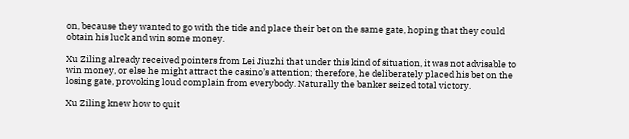on, because they wanted to go with the tide and place their bet on the same gate, hoping that they could obtain his luck and win some money.

Xu Ziling already received pointers from Lei Jiuzhi that under this kind of situation, it was not advisable to win money, or else he might attract the casino’s attention; therefore, he deliberately placed his bet on the losing gate, provoking loud complain from everybody. Naturally the banker seized total victory.

Xu Ziling knew how to quit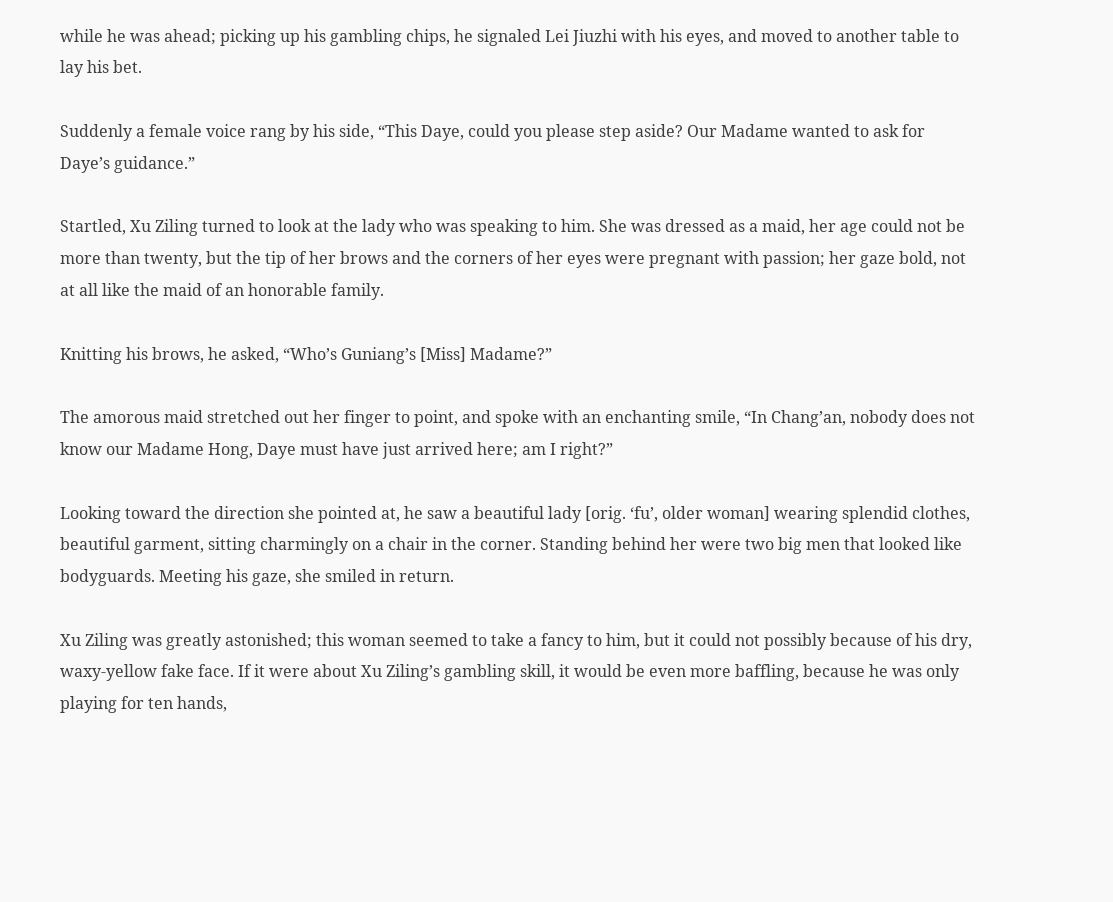while he was ahead; picking up his gambling chips, he signaled Lei Jiuzhi with his eyes, and moved to another table to lay his bet.

Suddenly a female voice rang by his side, “This Daye, could you please step aside? Our Madame wanted to ask for Daye’s guidance.”

Startled, Xu Ziling turned to look at the lady who was speaking to him. She was dressed as a maid, her age could not be more than twenty, but the tip of her brows and the corners of her eyes were pregnant with passion; her gaze bold, not at all like the maid of an honorable family.

Knitting his brows, he asked, “Who’s Guniang’s [Miss] Madame?”

The amorous maid stretched out her finger to point, and spoke with an enchanting smile, “In Chang’an, nobody does not know our Madame Hong, Daye must have just arrived here; am I right?”

Looking toward the direction she pointed at, he saw a beautiful lady [orig. ‘fu’, older woman] wearing splendid clothes, beautiful garment, sitting charmingly on a chair in the corner. Standing behind her were two big men that looked like bodyguards. Meeting his gaze, she smiled in return.

Xu Ziling was greatly astonished; this woman seemed to take a fancy to him, but it could not possibly because of his dry, waxy-yellow fake face. If it were about Xu Ziling’s gambling skill, it would be even more baffling, because he was only playing for ten hands,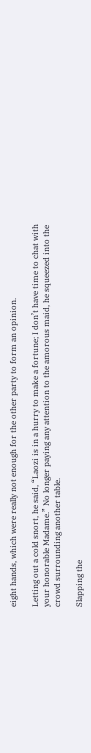eight hands, which were really not enough for the other party to form an opinion.

Letting out a cold snort, he said, “Laozi is in a hurry to make a fortune; I don’t have time to chat with your honorable Madame.” No longer paying any attention to the amorous maid, he squeezed into the crowd surrounding another table.

Slapping the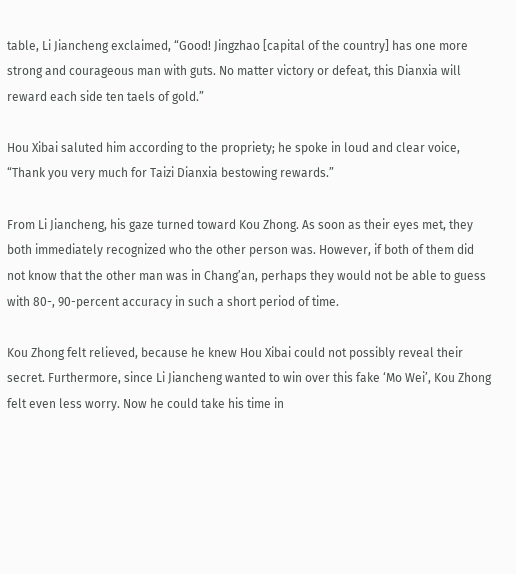table, Li Jiancheng exclaimed, “Good! Jingzhao [capital of the country] has one more strong and courageous man with guts. No matter victory or defeat, this Dianxia will reward each side ten taels of gold.”

Hou Xibai saluted him according to the propriety; he spoke in loud and clear voice, “Thank you very much for Taizi Dianxia bestowing rewards.”

From Li Jiancheng, his gaze turned toward Kou Zhong. As soon as their eyes met, they both immediately recognized who the other person was. However, if both of them did not know that the other man was in Chang’an, perhaps they would not be able to guess with 80-, 90-percent accuracy in such a short period of time.

Kou Zhong felt relieved, because he knew Hou Xibai could not possibly reveal their secret. Furthermore, since Li Jiancheng wanted to win over this fake ‘Mo Wei’, Kou Zhong felt even less worry. Now he could take his time in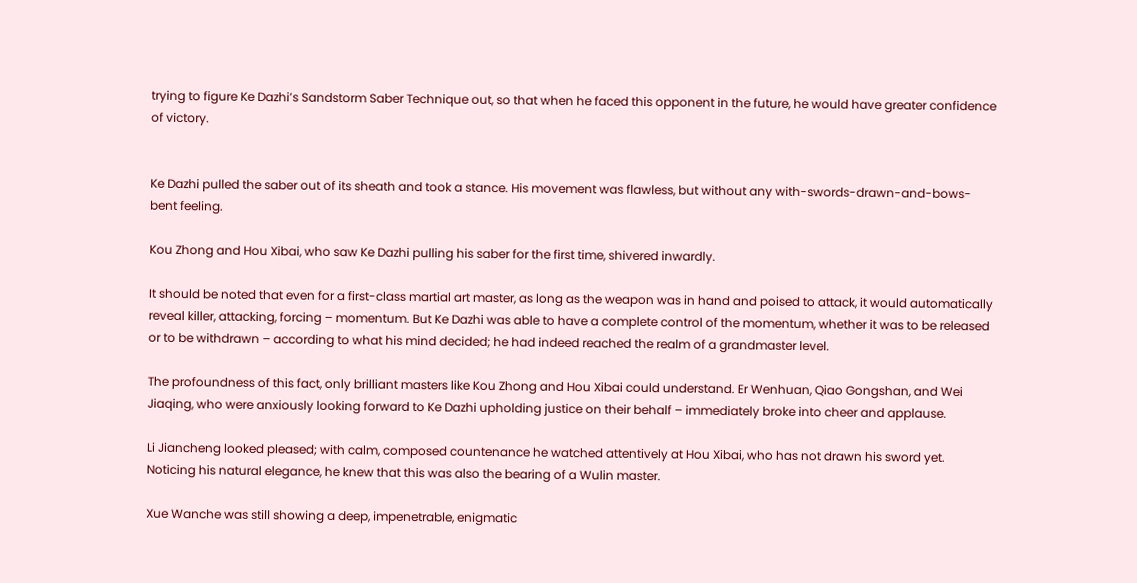trying to figure Ke Dazhi’s Sandstorm Saber Technique out, so that when he faced this opponent in the future, he would have greater confidence of victory.


Ke Dazhi pulled the saber out of its sheath and took a stance. His movement was flawless, but without any with-swords-drawn-and-bows-bent feeling.

Kou Zhong and Hou Xibai, who saw Ke Dazhi pulling his saber for the first time, shivered inwardly.

It should be noted that even for a first-class martial art master, as long as the weapon was in hand and poised to attack, it would automatically reveal killer, attacking, forcing – momentum. But Ke Dazhi was able to have a complete control of the momentum, whether it was to be released or to be withdrawn – according to what his mind decided; he had indeed reached the realm of a grandmaster level.

The profoundness of this fact, only brilliant masters like Kou Zhong and Hou Xibai could understand. Er Wenhuan, Qiao Gongshan, and Wei Jiaqing, who were anxiously looking forward to Ke Dazhi upholding justice on their behalf – immediately broke into cheer and applause.

Li Jiancheng looked pleased; with calm, composed countenance he watched attentively at Hou Xibai, who has not drawn his sword yet. Noticing his natural elegance, he knew that this was also the bearing of a Wulin master.

Xue Wanche was still showing a deep, impenetrable, enigmatic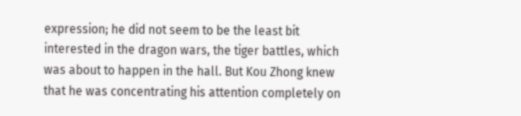expression; he did not seem to be the least bit interested in the dragon wars, the tiger battles, which was about to happen in the hall. But Kou Zhong knew that he was concentrating his attention completely on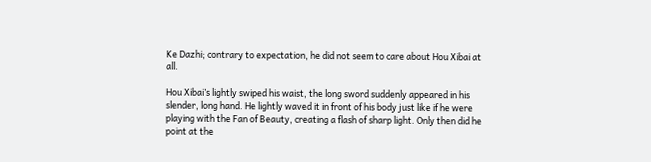Ke Dazhi; contrary to expectation, he did not seem to care about Hou Xibai at all.

Hou Xibai’s lightly swiped his waist, the long sword suddenly appeared in his slender, long hand. He lightly waved it in front of his body just like if he were playing with the Fan of Beauty, creating a flash of sharp light. Only then did he point at the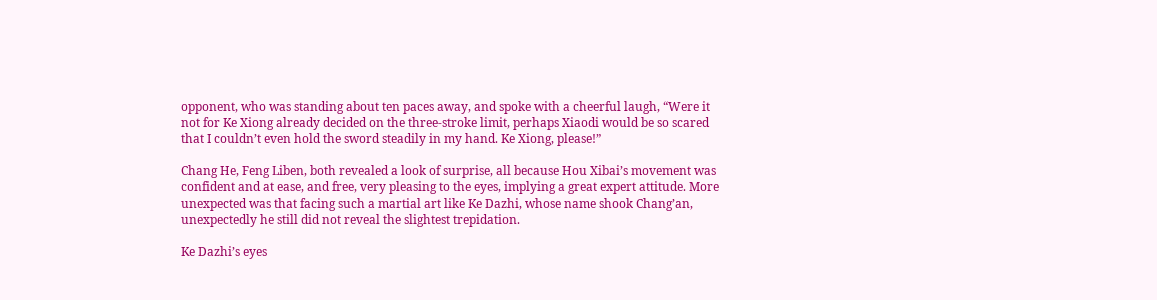opponent, who was standing about ten paces away, and spoke with a cheerful laugh, “Were it not for Ke Xiong already decided on the three-stroke limit, perhaps Xiaodi would be so scared that I couldn’t even hold the sword steadily in my hand. Ke Xiong, please!”

Chang He, Feng Liben, both revealed a look of surprise, all because Hou Xibai’s movement was confident and at ease, and free, very pleasing to the eyes, implying a great expert attitude. More unexpected was that facing such a martial art like Ke Dazhi, whose name shook Chang’an, unexpectedly he still did not reveal the slightest trepidation.

Ke Dazhi’s eyes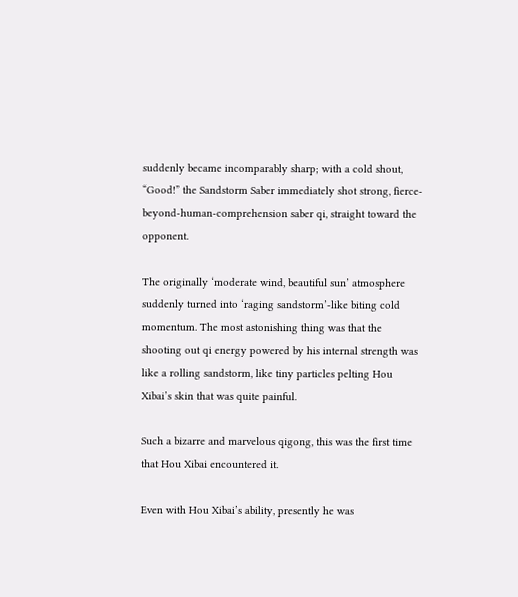suddenly became incomparably sharp; with a cold shout, “Good!” the Sandstorm Saber immediately shot strong, fierce-beyond-human-comprehension saber qi, straight toward the opponent.

The originally ‘moderate wind, beautiful sun’ atmosphere suddenly turned into ‘raging sandstorm’-like biting cold momentum. The most astonishing thing was that the shooting out qi energy powered by his internal strength was like a rolling sandstorm, like tiny particles pelting Hou Xibai’s skin that was quite painful.

Such a bizarre and marvelous qigong, this was the first time that Hou Xibai encountered it.

Even with Hou Xibai’s ability, presently he was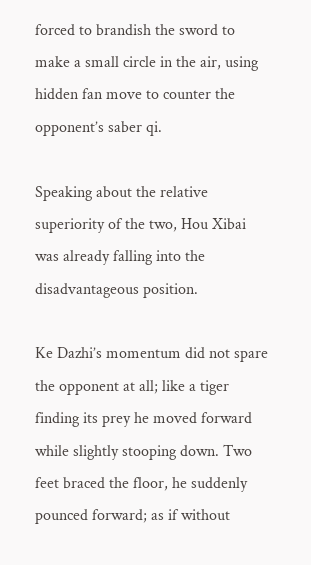forced to brandish the sword to make a small circle in the air, using hidden fan move to counter the opponent’s saber qi.

Speaking about the relative superiority of the two, Hou Xibai was already falling into the disadvantageous position.

Ke Dazhi’s momentum did not spare the opponent at all; like a tiger finding its prey he moved forward while slightly stooping down. Two feet braced the floor, he suddenly pounced forward; as if without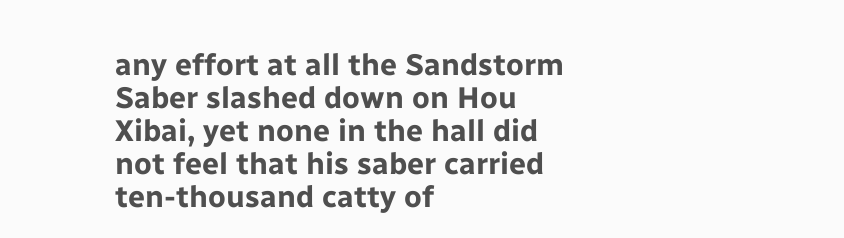any effort at all the Sandstorm Saber slashed down on Hou Xibai, yet none in the hall did not feel that his saber carried ten-thousand catty of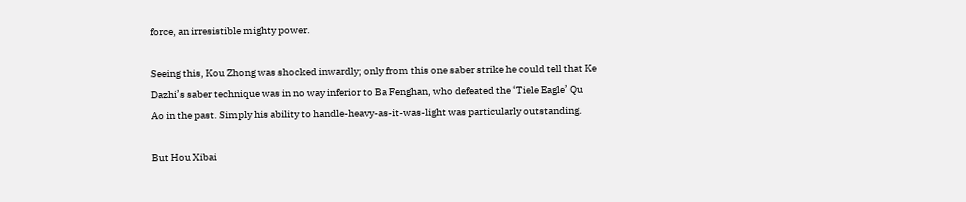force, an irresistible mighty power.

Seeing this, Kou Zhong was shocked inwardly; only from this one saber strike he could tell that Ke Dazhi’s saber technique was in no way inferior to Ba Fenghan, who defeated the ‘Tiele Eagle’ Qu Ao in the past. Simply his ability to handle-heavy-as-it-was-light was particularly outstanding.

But Hou Xibai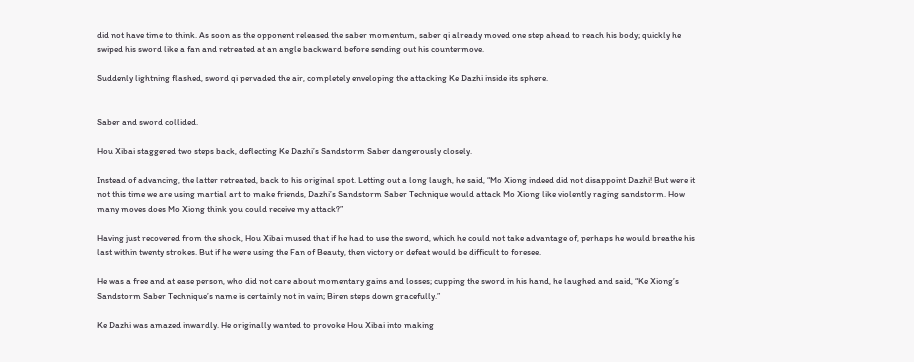did not have time to think. As soon as the opponent released the saber momentum, saber qi already moved one step ahead to reach his body; quickly he swiped his sword like a fan and retreated at an angle backward before sending out his countermove.

Suddenly lightning flashed, sword qi pervaded the air, completely enveloping the attacking Ke Dazhi inside its sphere.


Saber and sword collided.

Hou Xibai staggered two steps back, deflecting Ke Dazhi’s Sandstorm Saber dangerously closely.

Instead of advancing, the latter retreated, back to his original spot. Letting out a long laugh, he said, “Mo Xiong indeed did not disappoint Dazhi! But were it not this time we are using martial art to make friends, Dazhi’s Sandstorm Saber Technique would attack Mo Xiong like violently raging sandstorm. How many moves does Mo Xiong think you could receive my attack?”

Having just recovered from the shock, Hou Xibai mused that if he had to use the sword, which he could not take advantage of, perhaps he would breathe his last within twenty strokes. But if he were using the Fan of Beauty, then victory or defeat would be difficult to foresee.

He was a free and at ease person, who did not care about momentary gains and losses; cupping the sword in his hand, he laughed and said, “Ke Xiong’s Sandstorm Saber Technique’s name is certainly not in vain; Biren steps down gracefully.”

Ke Dazhi was amazed inwardly. He originally wanted to provoke Hou Xibai into making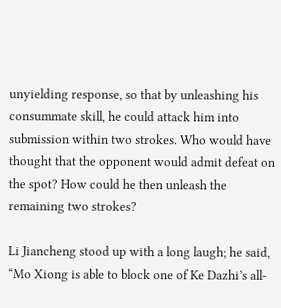unyielding response, so that by unleashing his consummate skill, he could attack him into submission within two strokes. Who would have thought that the opponent would admit defeat on the spot? How could he then unleash the remaining two strokes?

Li Jiancheng stood up with a long laugh; he said, “Mo Xiong is able to block one of Ke Dazhi’s all-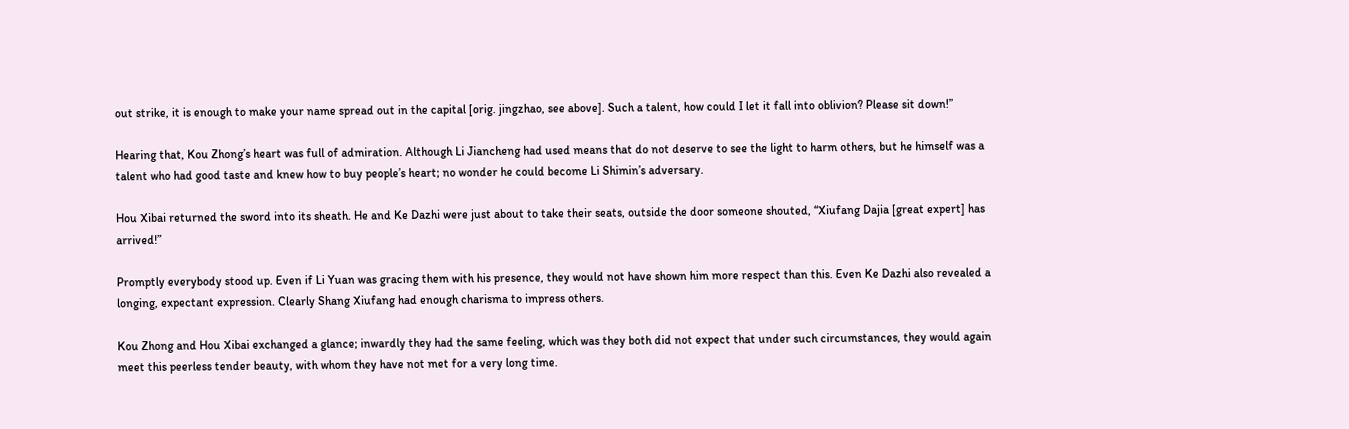out strike, it is enough to make your name spread out in the capital [orig. jingzhao, see above]. Such a talent, how could I let it fall into oblivion? Please sit down!”

Hearing that, Kou Zhong’s heart was full of admiration. Although Li Jiancheng had used means that do not deserve to see the light to harm others, but he himself was a talent who had good taste and knew how to buy people’s heart; no wonder he could become Li Shimin’s adversary.

Hou Xibai returned the sword into its sheath. He and Ke Dazhi were just about to take their seats, outside the door someone shouted, “Xiufang Dajia [great expert] has arrived!”

Promptly everybody stood up. Even if Li Yuan was gracing them with his presence, they would not have shown him more respect than this. Even Ke Dazhi also revealed a longing, expectant expression. Clearly Shang Xiufang had enough charisma to impress others.

Kou Zhong and Hou Xibai exchanged a glance; inwardly they had the same feeling, which was they both did not expect that under such circumstances, they would again meet this peerless tender beauty, with whom they have not met for a very long time.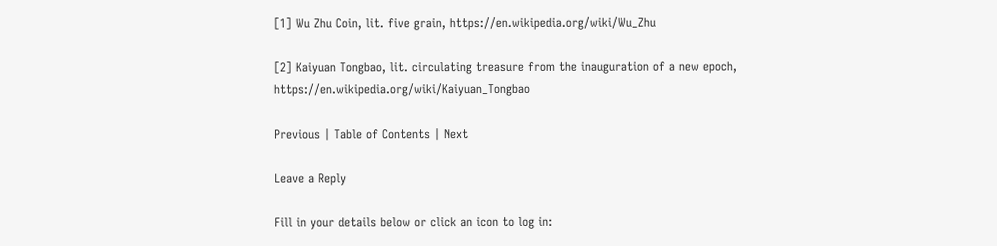[1] Wu Zhu Coin, lit. five grain, https://en.wikipedia.org/wiki/Wu_Zhu

[2] Kaiyuan Tongbao, lit. circulating treasure from the inauguration of a new epoch, https://en.wikipedia.org/wiki/Kaiyuan_Tongbao

Previous | Table of Contents | Next

Leave a Reply

Fill in your details below or click an icon to log in: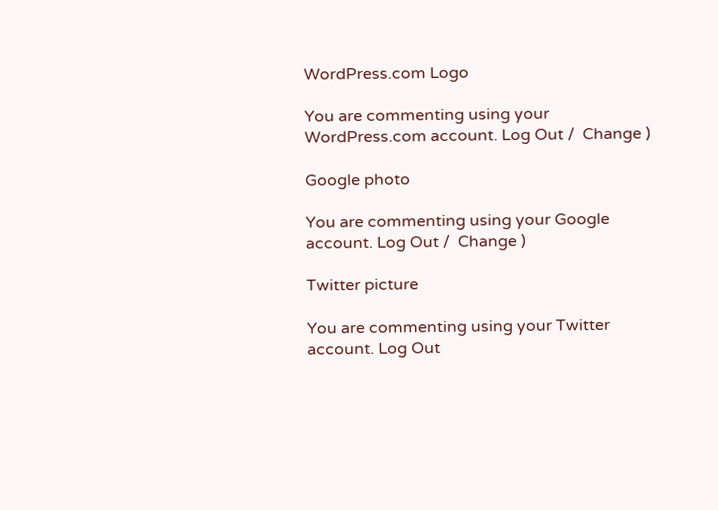WordPress.com Logo

You are commenting using your WordPress.com account. Log Out /  Change )

Google photo

You are commenting using your Google account. Log Out /  Change )

Twitter picture

You are commenting using your Twitter account. Log Out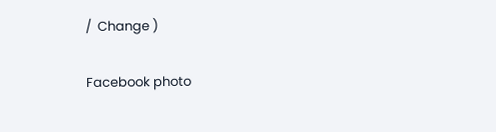/  Change )

Facebook photo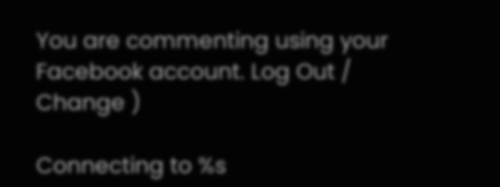You are commenting using your Facebook account. Log Out /  Change )

Connecting to %s